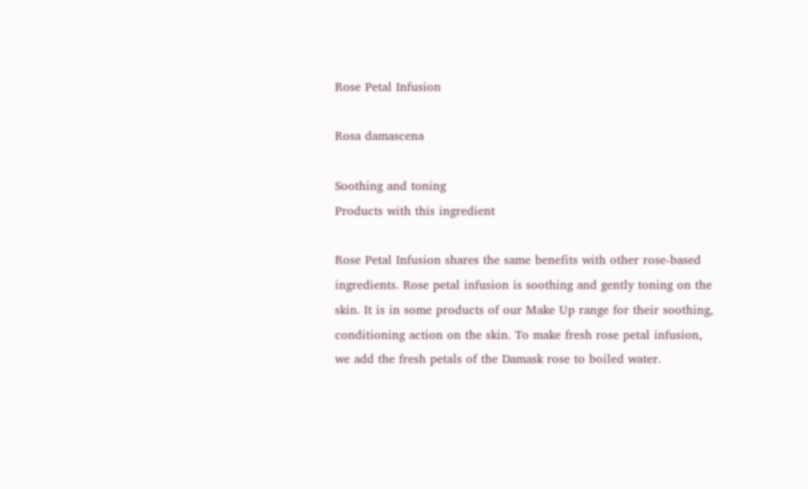Rose Petal Infusion

Rosa damascena

Soothing and toning
Products with this ingredient

Rose Petal Infusion shares the same benefits with other rose-based ingredients. Rose petal infusion is soothing and gently toning on the skin. It is in some products of our Make Up range for their soothing, conditioning action on the skin. To make fresh rose petal infusion, we add the fresh petals of the Damask rose to boiled water.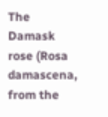The Damask rose (Rosa damascena, from the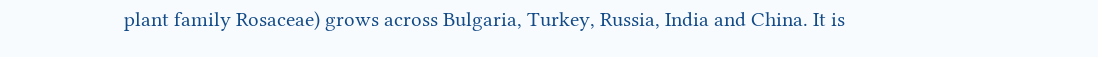plant family Rosaceae) grows across Bulgaria, Turkey, Russia, India and China. It is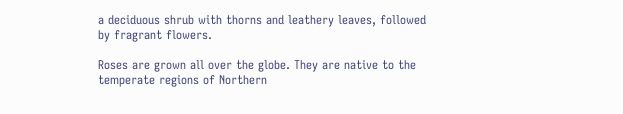a deciduous shrub with thorns and leathery leaves, followed by fragrant flowers.

Roses are grown all over the globe. They are native to the temperate regions of Northern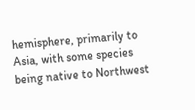hemisphere, primarily to Asia, with some species being native to Northwest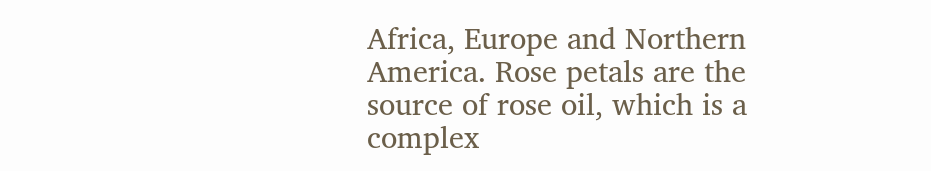Africa, Europe and Northern America. Rose petals are the source of rose oil, which is a complex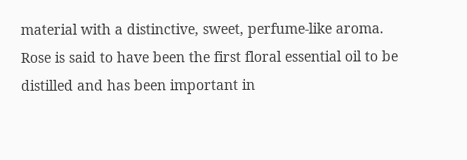material with a distinctive, sweet, perfume-like aroma. Rose is said to have been the first floral essential oil to be distilled and has been important in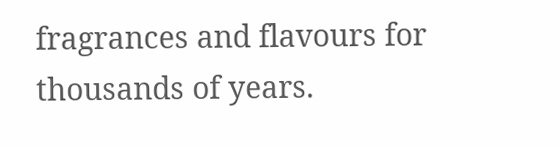fragrances and flavours for thousands of years.